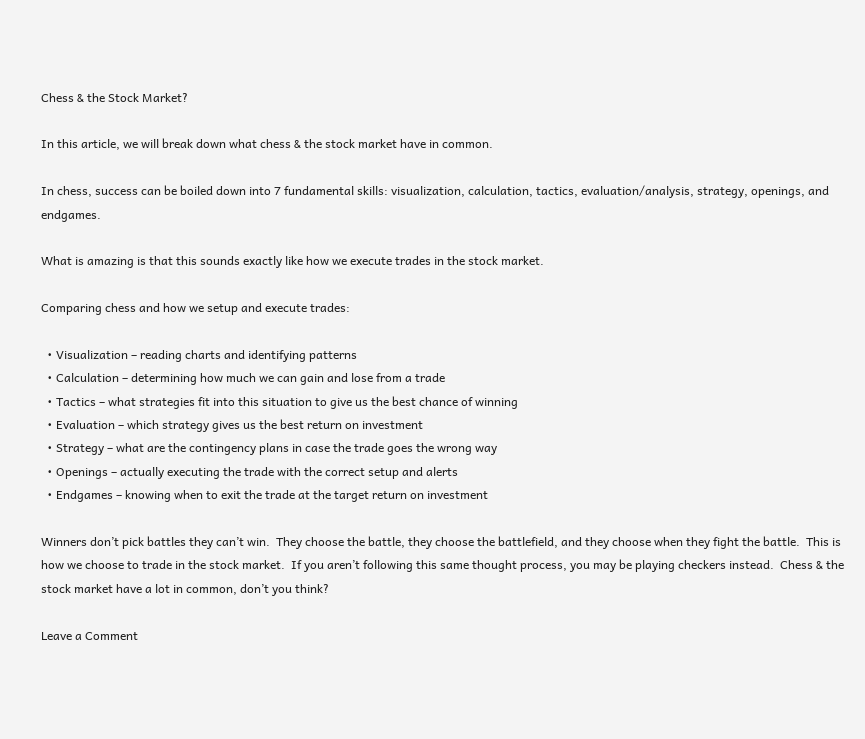Chess & the Stock Market?

In this article, we will break down what chess & the stock market have in common.

In chess, success can be boiled down into 7 fundamental skills: visualization, calculation, tactics, evaluation/analysis, strategy, openings, and endgames.

What is amazing is that this sounds exactly like how we execute trades in the stock market.

Comparing chess and how we setup and execute trades:

  • Visualization – reading charts and identifying patterns
  • Calculation – determining how much we can gain and lose from a trade
  • Tactics – what strategies fit into this situation to give us the best chance of winning
  • Evaluation – which strategy gives us the best return on investment
  • Strategy – what are the contingency plans in case the trade goes the wrong way
  • Openings – actually executing the trade with the correct setup and alerts
  • Endgames – knowing when to exit the trade at the target return on investment

Winners don’t pick battles they can’t win.  They choose the battle, they choose the battlefield, and they choose when they fight the battle.  This is how we choose to trade in the stock market.  If you aren’t following this same thought process, you may be playing checkers instead.  Chess & the stock market have a lot in common, don’t you think?

Leave a Comment